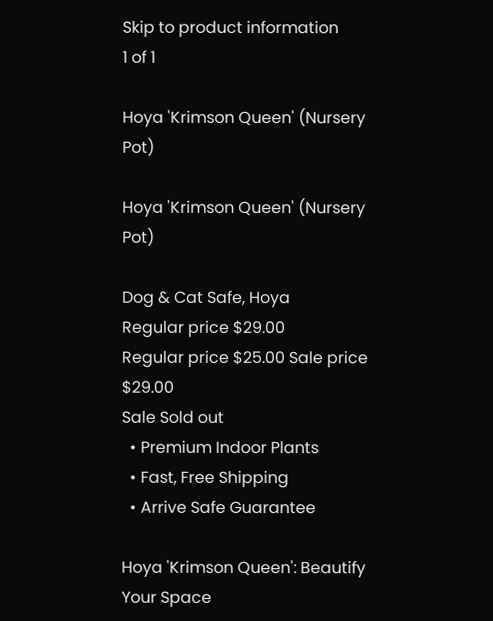Skip to product information
1 of 1

Hoya 'Krimson Queen' (Nursery Pot)

Hoya 'Krimson Queen' (Nursery Pot)

Dog & Cat Safe, Hoya
Regular price $29.00
Regular price $25.00 Sale price $29.00
Sale Sold out
  • Premium Indoor Plants
  • Fast, Free Shipping
  • Arrive Safe Guarantee

Hoya 'Krimson Queen': Beautify Your Space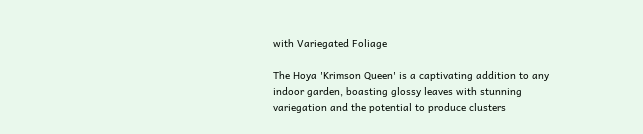with Variegated Foliage

The Hoya 'Krimson Queen' is a captivating addition to any indoor garden, boasting glossy leaves with stunning variegation and the potential to produce clusters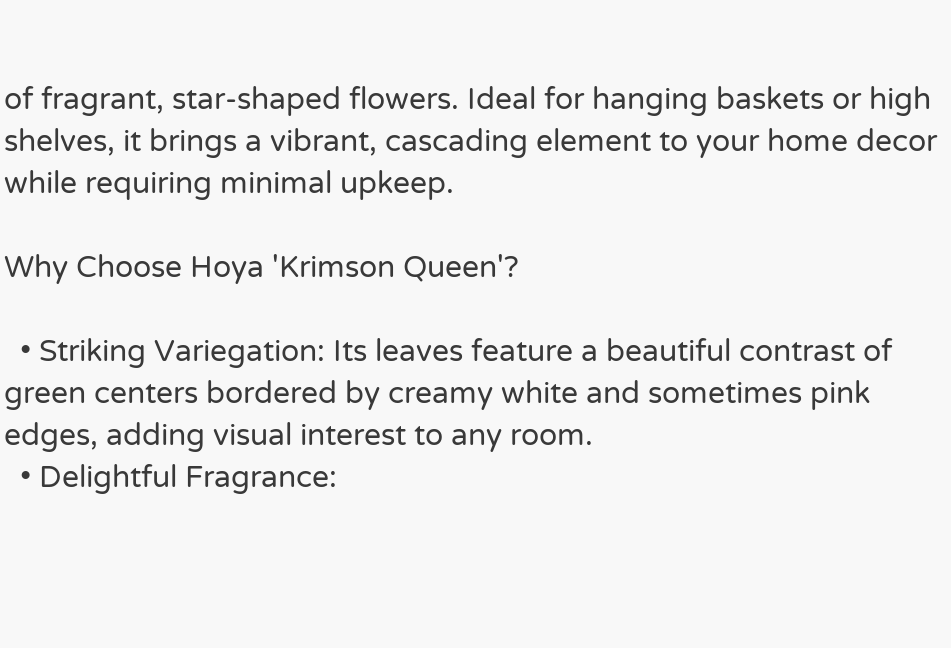of fragrant, star-shaped flowers. Ideal for hanging baskets or high shelves, it brings a vibrant, cascading element to your home decor while requiring minimal upkeep.

Why Choose Hoya 'Krimson Queen'?

  • Striking Variegation: Its leaves feature a beautiful contrast of green centers bordered by creamy white and sometimes pink edges, adding visual interest to any room.
  • Delightful Fragrance: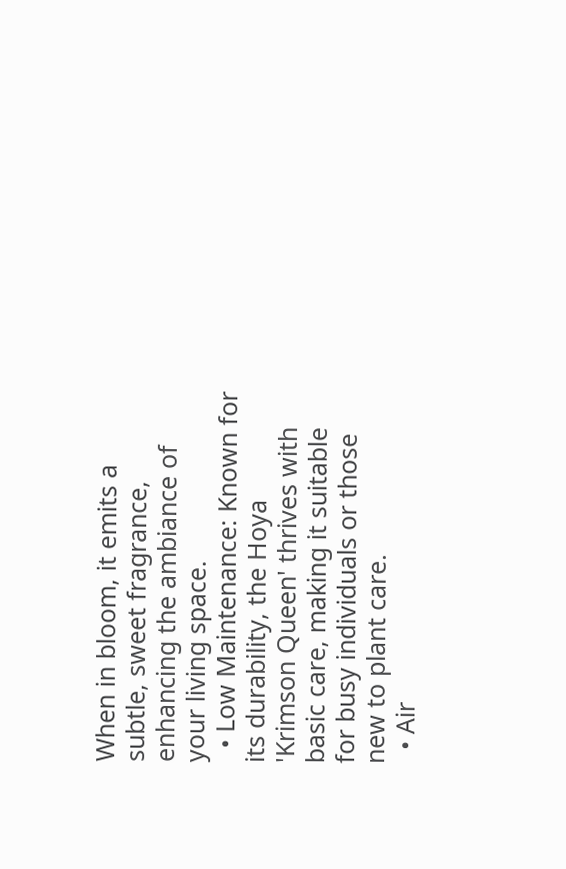When in bloom, it emits a subtle, sweet fragrance, enhancing the ambiance of your living space.
  • Low Maintenance: Known for its durability, the Hoya 'Krimson Queen' thrives with basic care, making it suitable for busy individuals or those new to plant care.
  • Air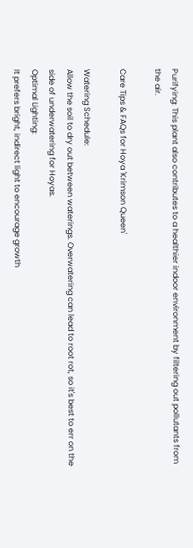Purifying: This plant also contributes to a healthier indoor environment by filtering out pollutants from the air.

Care Tips & FAQs for Hoya 'Krimson Queen'

Watering Schedule:
Allow the soil to dry out between waterings. Overwatering can lead to root rot, so it's best to err on the side of underwatering for Hoyas.
Optimal Lighting:
It prefers bright, indirect light to encourage growth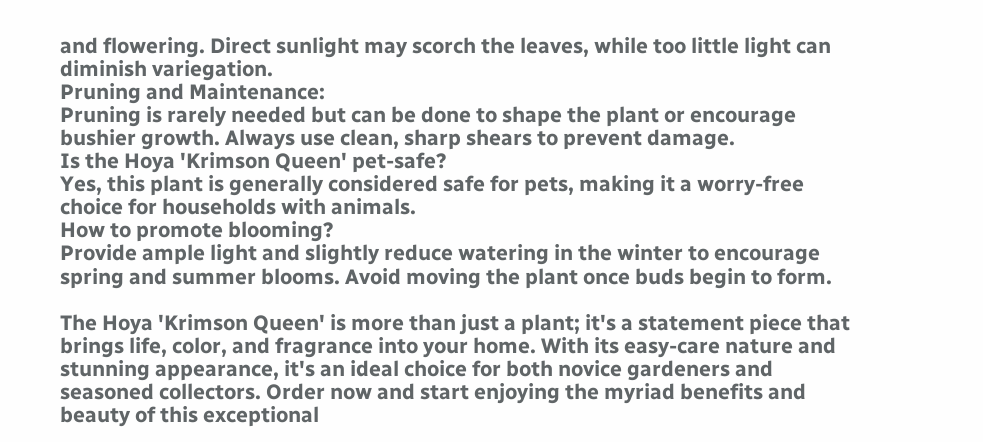and flowering. Direct sunlight may scorch the leaves, while too little light can diminish variegation.
Pruning and Maintenance:
Pruning is rarely needed but can be done to shape the plant or encourage bushier growth. Always use clean, sharp shears to prevent damage.
Is the Hoya 'Krimson Queen' pet-safe?
Yes, this plant is generally considered safe for pets, making it a worry-free choice for households with animals.
How to promote blooming?
Provide ample light and slightly reduce watering in the winter to encourage spring and summer blooms. Avoid moving the plant once buds begin to form.

The Hoya 'Krimson Queen' is more than just a plant; it's a statement piece that brings life, color, and fragrance into your home. With its easy-care nature and stunning appearance, it's an ideal choice for both novice gardeners and seasoned collectors. Order now and start enjoying the myriad benefits and beauty of this exceptional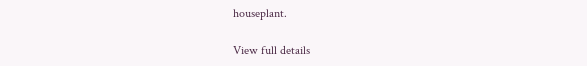houseplant.

View full details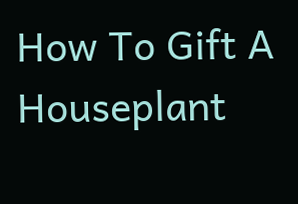How To Gift A Houseplant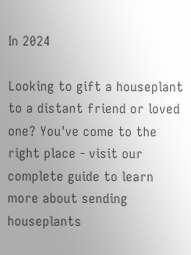In 2024

Looking to gift a houseplant to a distant friend or loved one? You've come to the right place - visit our complete guide to learn more about sending houseplants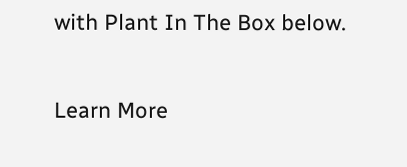with Plant In The Box below.

Learn More